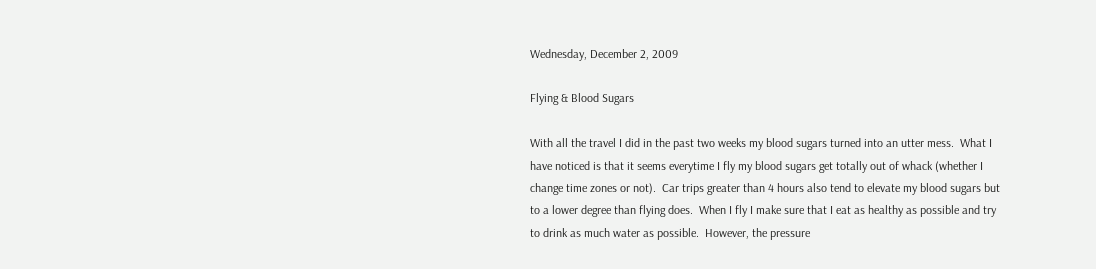Wednesday, December 2, 2009

Flying & Blood Sugars

With all the travel I did in the past two weeks my blood sugars turned into an utter mess.  What I have noticed is that it seems everytime I fly my blood sugars get totally out of whack (whether I change time zones or not).  Car trips greater than 4 hours also tend to elevate my blood sugars but to a lower degree than flying does.  When I fly I make sure that I eat as healthy as possible and try to drink as much water as possible.  However, the pressure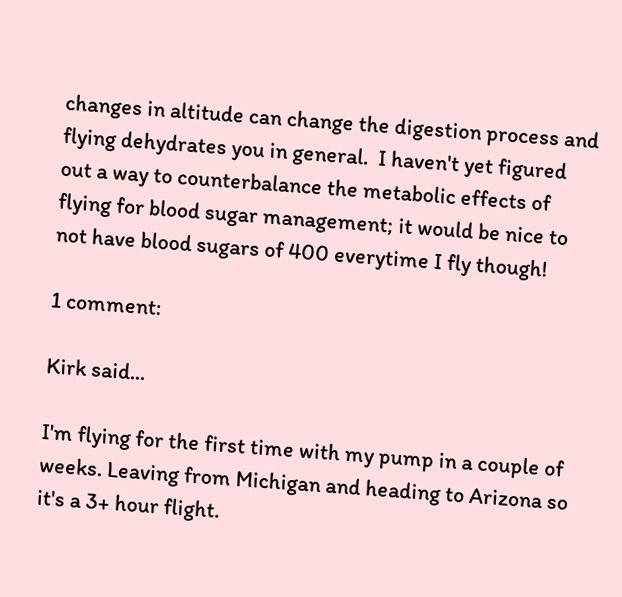changes in altitude can change the digestion process and flying dehydrates you in general.  I haven't yet figured out a way to counterbalance the metabolic effects of flying for blood sugar management; it would be nice to not have blood sugars of 400 everytime I fly though!

1 comment:

Kirk said...

I'm flying for the first time with my pump in a couple of weeks. Leaving from Michigan and heading to Arizona so it's a 3+ hour flight.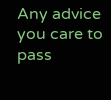Any advice you care to pass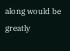along would be greatly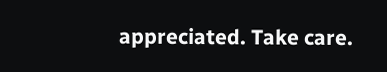appreciated. Take care.